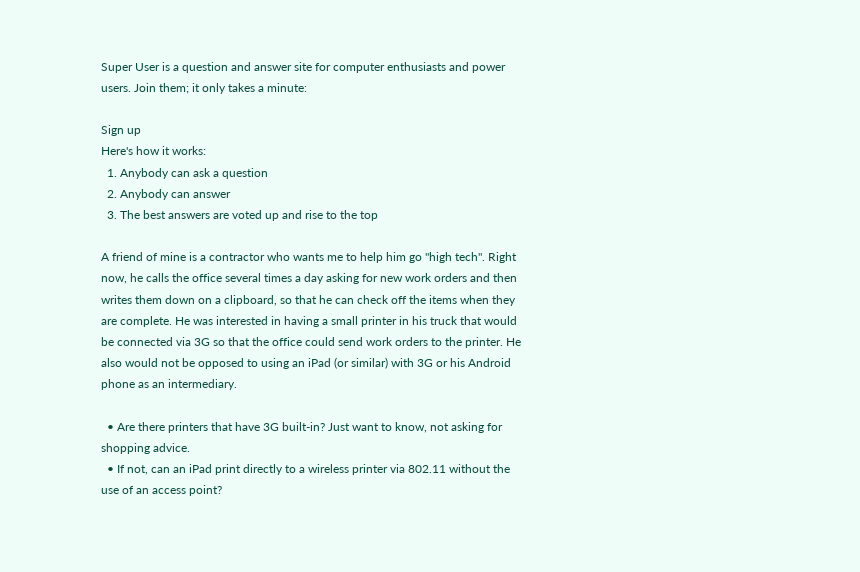Super User is a question and answer site for computer enthusiasts and power users. Join them; it only takes a minute:

Sign up
Here's how it works:
  1. Anybody can ask a question
  2. Anybody can answer
  3. The best answers are voted up and rise to the top

A friend of mine is a contractor who wants me to help him go "high tech". Right now, he calls the office several times a day asking for new work orders and then writes them down on a clipboard, so that he can check off the items when they are complete. He was interested in having a small printer in his truck that would be connected via 3G so that the office could send work orders to the printer. He also would not be opposed to using an iPad (or similar) with 3G or his Android phone as an intermediary.

  • Are there printers that have 3G built-in? Just want to know, not asking for shopping advice.
  • If not, can an iPad print directly to a wireless printer via 802.11 without the use of an access point?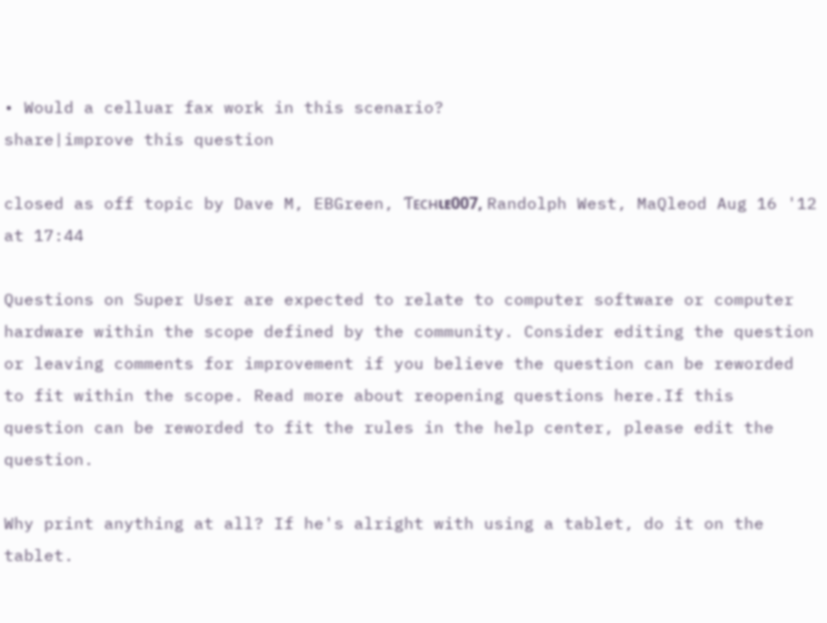• Would a celluar fax work in this scenario?
share|improve this question

closed as off topic by Dave M, EBGreen, Ƭᴇcʜιᴇ007, Randolph West, MaQleod Aug 16 '12 at 17:44

Questions on Super User are expected to relate to computer software or computer hardware within the scope defined by the community. Consider editing the question or leaving comments for improvement if you believe the question can be reworded to fit within the scope. Read more about reopening questions here.If this question can be reworded to fit the rules in the help center, please edit the question.

Why print anything at all? If he's alright with using a tablet, do it on the tablet.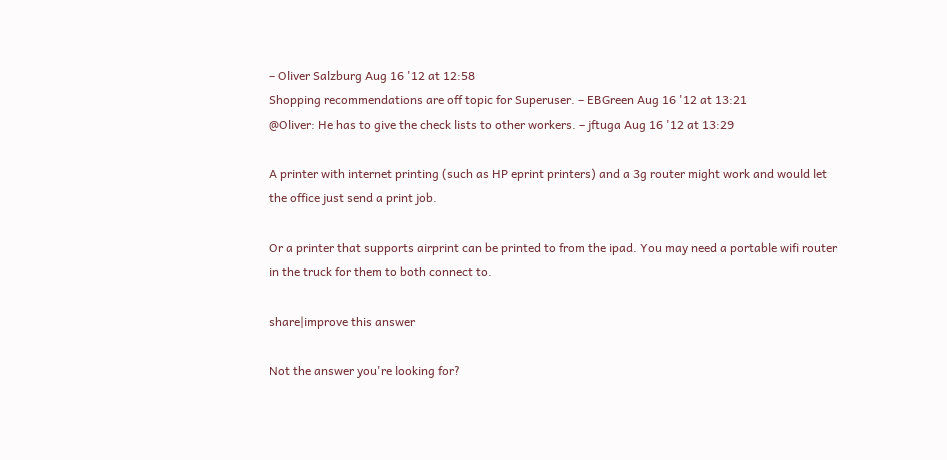– Oliver Salzburg Aug 16 '12 at 12:58
Shopping recommendations are off topic for Superuser. – EBGreen Aug 16 '12 at 13:21
@Oliver: He has to give the check lists to other workers. – jftuga Aug 16 '12 at 13:29

A printer with internet printing (such as HP eprint printers) and a 3g router might work and would let the office just send a print job.

Or a printer that supports airprint can be printed to from the ipad. You may need a portable wifi router in the truck for them to both connect to.

share|improve this answer

Not the answer you're looking for?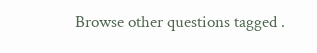Browse other questions tagged .